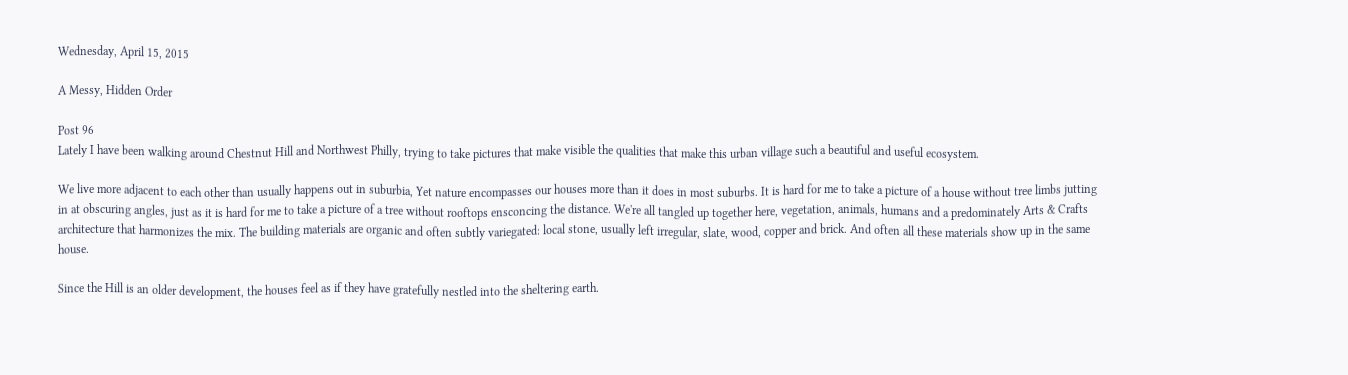Wednesday, April 15, 2015

A Messy, Hidden Order

Post 96
Lately I have been walking around Chestnut Hill and Northwest Philly, trying to take pictures that make visible the qualities that make this urban village such a beautiful and useful ecosystem.

We live more adjacent to each other than usually happens out in suburbia, Yet nature encompasses our houses more than it does in most suburbs. It is hard for me to take a picture of a house without tree limbs jutting in at obscuring angles, just as it is hard for me to take a picture of a tree without rooftops ensconcing the distance. We're all tangled up together here, vegetation, animals, humans and a predominately Arts & Crafts architecture that harmonizes the mix. The building materials are organic and often subtly variegated: local stone, usually left irregular, slate, wood, copper and brick. And often all these materials show up in the same house.

Since the Hill is an older development, the houses feel as if they have gratefully nestled into the sheltering earth.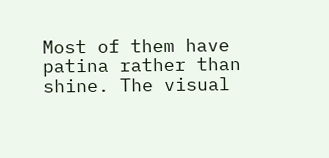Most of them have patina rather than shine. The visual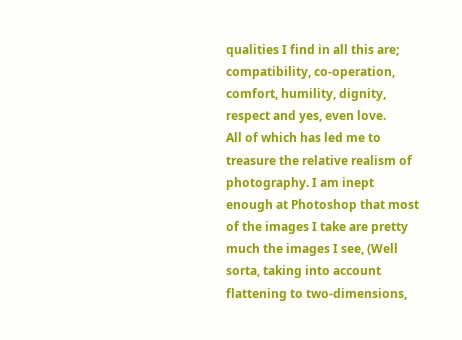qualities I find in all this are; compatibility, co-operation, comfort, humility, dignity, respect and yes, even love.
All of which has led me to treasure the relative realism of photography. I am inept enough at Photoshop that most of the images I take are pretty much the images I see, (Well sorta, taking into account flattening to two-dimensions,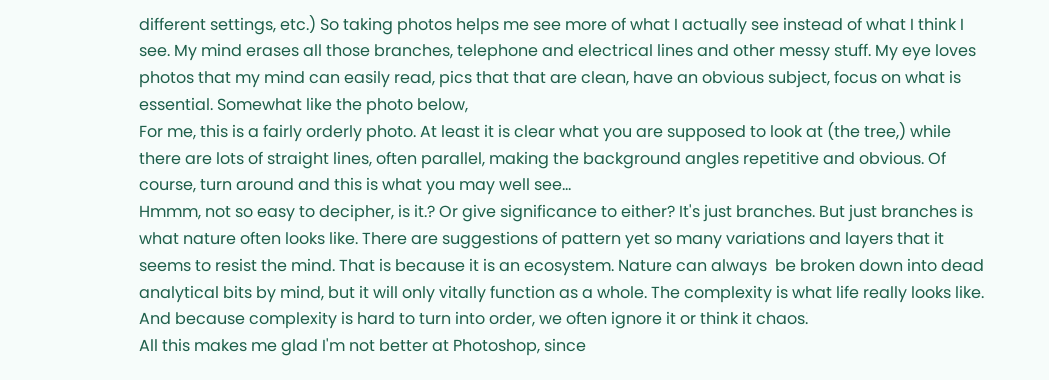different settings, etc.) So taking photos helps me see more of what I actually see instead of what I think I see. My mind erases all those branches, telephone and electrical lines and other messy stuff. My eye loves photos that my mind can easily read, pics that that are clean, have an obvious subject, focus on what is essential. Somewhat like the photo below,
For me, this is a fairly orderly photo. At least it is clear what you are supposed to look at (the tree,) while there are lots of straight lines, often parallel, making the background angles repetitive and obvious. Of course, turn around and this is what you may well see...
Hmmm, not so easy to decipher, is it.? Or give significance to either? It's just branches. But just branches is what nature often looks like. There are suggestions of pattern yet so many variations and layers that it seems to resist the mind. That is because it is an ecosystem. Nature can always  be broken down into dead analytical bits by mind, but it will only vitally function as a whole. The complexity is what life really looks like. And because complexity is hard to turn into order, we often ignore it or think it chaos.
All this makes me glad I'm not better at Photoshop, since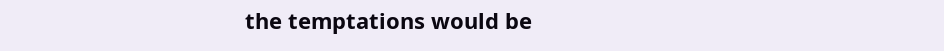the temptations would be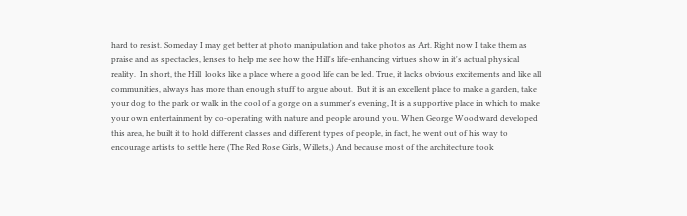hard to resist. Someday I may get better at photo manipulation and take photos as Art. Right now I take them as praise and as spectacles, lenses to help me see how the Hill's life-enhancing virtues show in it's actual physical reality.  In short, the Hill  looks like a place where a good life can be led. True, it lacks obvious excitements and like all communities, always has more than enough stuff to argue about.  But it is an excellent place to make a garden, take your dog to the park or walk in the cool of a gorge on a summer's evening, It is a supportive place in which to make your own entertainment by co-operating with nature and people around you. When George Woodward developed this area, he built it to hold different classes and different types of people, in fact, he went out of his way to encourage artists to settle here (The Red Rose Girls, Willets,) And because most of the architecture took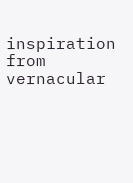inspiration from vernacular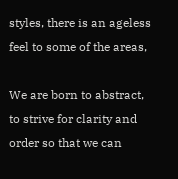styles, there is an ageless feel to some of the areas,

We are born to abstract, to strive for clarity and order so that we can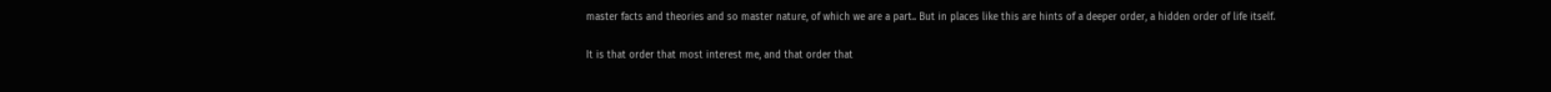master facts and theories and so master nature, of which we are a part.. But in places like this are hints of a deeper order, a hidden order of life itself.

It is that order that most interest me, and that order that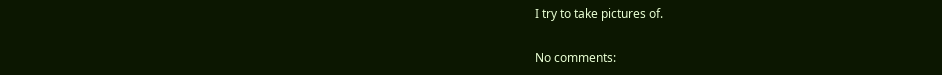I try to take pictures of.

No comments: